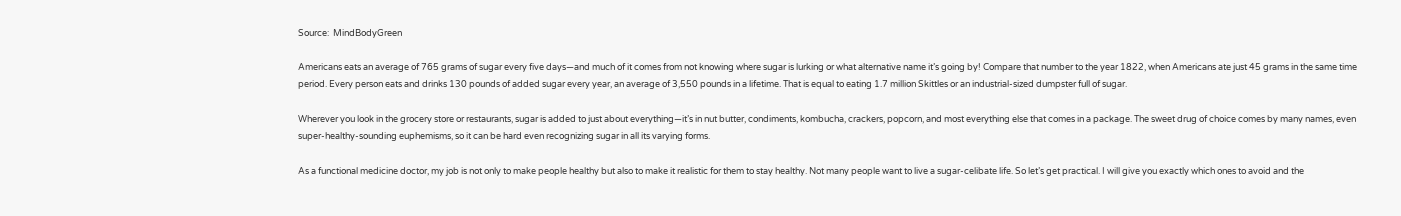Source:  MindBodyGreen

Americans eats an average of 765 grams of sugar every five days—and much of it comes from not knowing where sugar is lurking or what alternative name it’s going by! Compare that number to the year 1822, when Americans ate just 45 grams in the same time period. Every person eats and drinks 130 pounds of added sugar every year, an average of 3,550 pounds in a lifetime. That is equal to eating 1.7 million Skittles or an industrial-sized dumpster full of sugar.

Wherever you look in the grocery store or restaurants, sugar is added to just about everything—it’s in nut butter, condiments, kombucha, crackers, popcorn, and most everything else that comes in a package. The sweet drug of choice comes by many names, even super-healthy-sounding euphemisms, so it can be hard even recognizing sugar in all its varying forms.

As a functional medicine doctor, my job is not only to make people healthy but also to make it realistic for them to stay healthy. Not many people want to live a sugar-celibate life. So let’s get practical. I will give you exactly which ones to avoid and the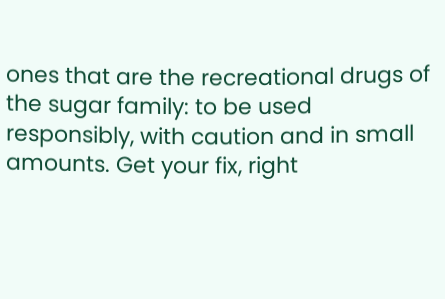ones that are the recreational drugs of the sugar family: to be used responsibly, with caution and in small amounts. Get your fix, right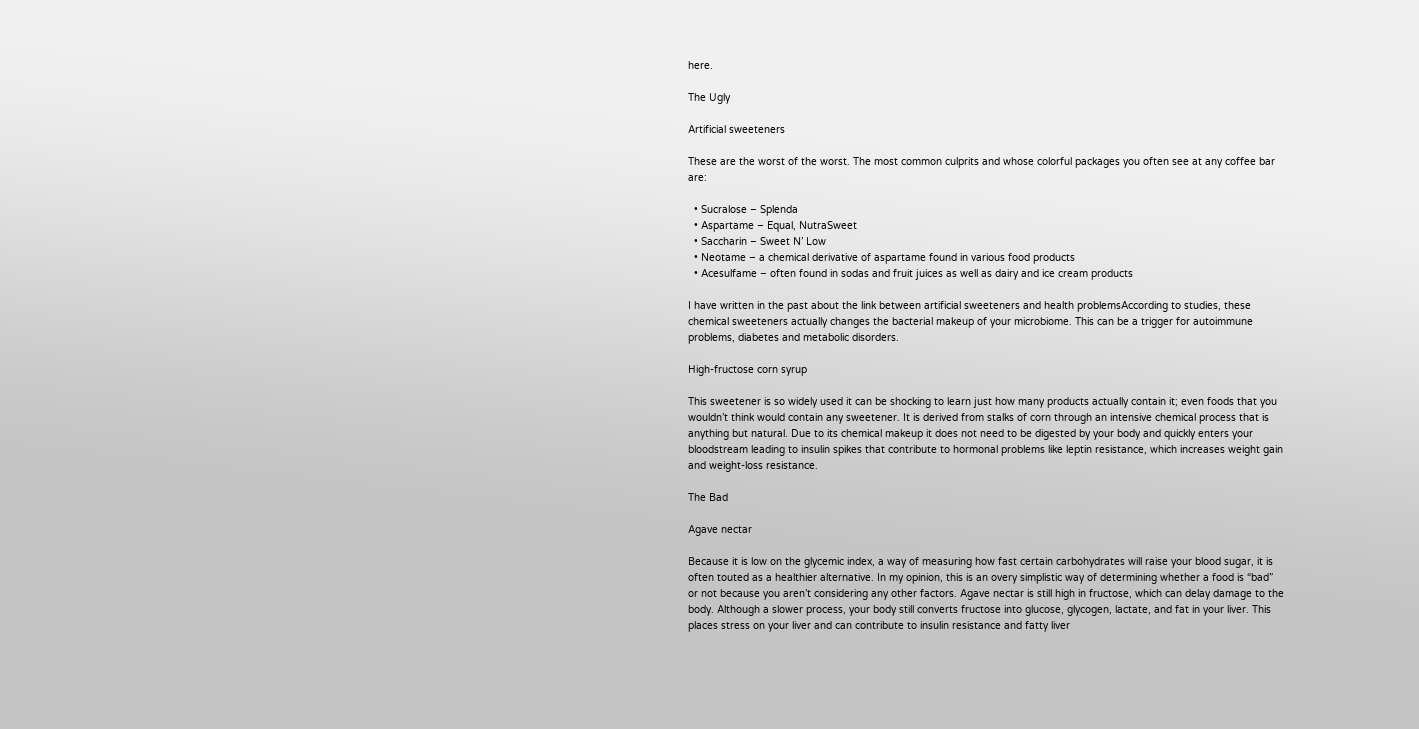here.

The Ugly

Artificial sweeteners

These are the worst of the worst. The most common culprits and whose colorful packages you often see at any coffee bar are:

  • Sucralose – Splenda
  • Aspartame – Equal, NutraSweet
  • Saccharin – Sweet N’ Low
  • Neotame – a chemical derivative of aspartame found in various food products
  • Acesulfame – often found in sodas and fruit juices as well as dairy and ice cream products

I have written in the past about the link between artificial sweeteners and health problemsAccording to studies, these chemical sweeteners actually changes the bacterial makeup of your microbiome. This can be a trigger for autoimmune problems, diabetes and metabolic disorders.

High-fructose corn syrup

This sweetener is so widely used it can be shocking to learn just how many products actually contain it; even foods that you wouldn’t think would contain any sweetener. It is derived from stalks of corn through an intensive chemical process that is anything but natural. Due to its chemical makeup it does not need to be digested by your body and quickly enters your bloodstream leading to insulin spikes that contribute to hormonal problems like leptin resistance, which increases weight gain and weight-loss resistance.

The Bad

Agave nectar

Because it is low on the glycemic index, a way of measuring how fast certain carbohydrates will raise your blood sugar, it is often touted as a healthier alternative. In my opinion, this is an overy simplistic way of determining whether a food is “bad” or not because you aren’t considering any other factors. Agave nectar is still high in fructose, which can delay damage to the body. Although a slower process, your body still converts fructose into glucose, glycogen, lactate, and fat in your liver. This places stress on your liver and can contribute to insulin resistance and fatty liver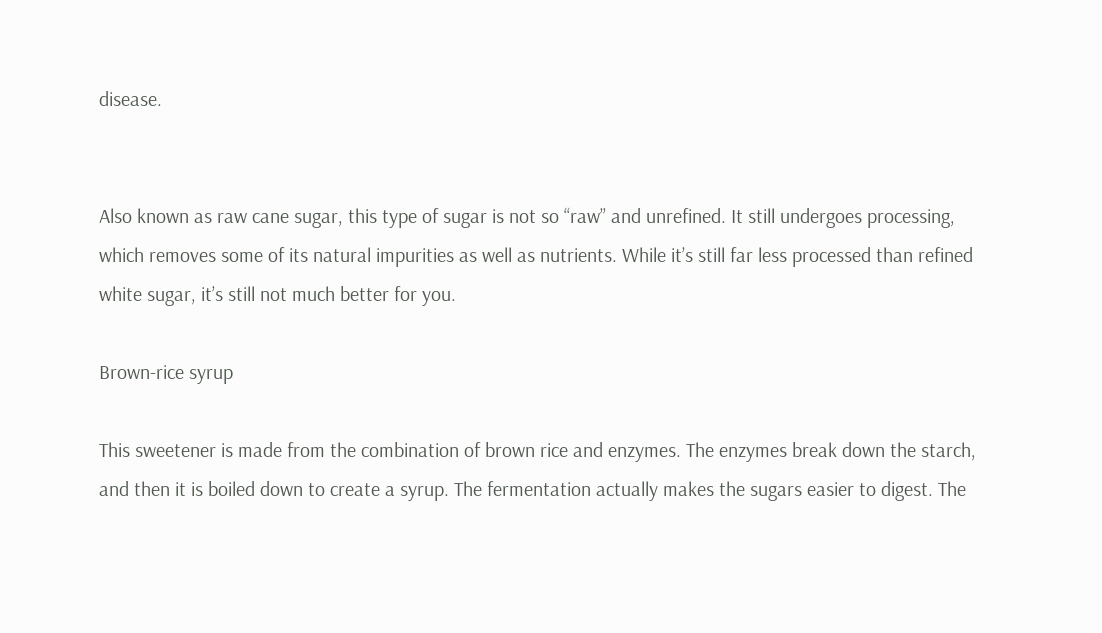disease.


Also known as raw cane sugar, this type of sugar is not so “raw” and unrefined. It still undergoes processing, which removes some of its natural impurities as well as nutrients. While it’s still far less processed than refined white sugar, it’s still not much better for you.

Brown-rice syrup

This sweetener is made from the combination of brown rice and enzymes. The enzymes break down the starch, and then it is boiled down to create a syrup. The fermentation actually makes the sugars easier to digest. The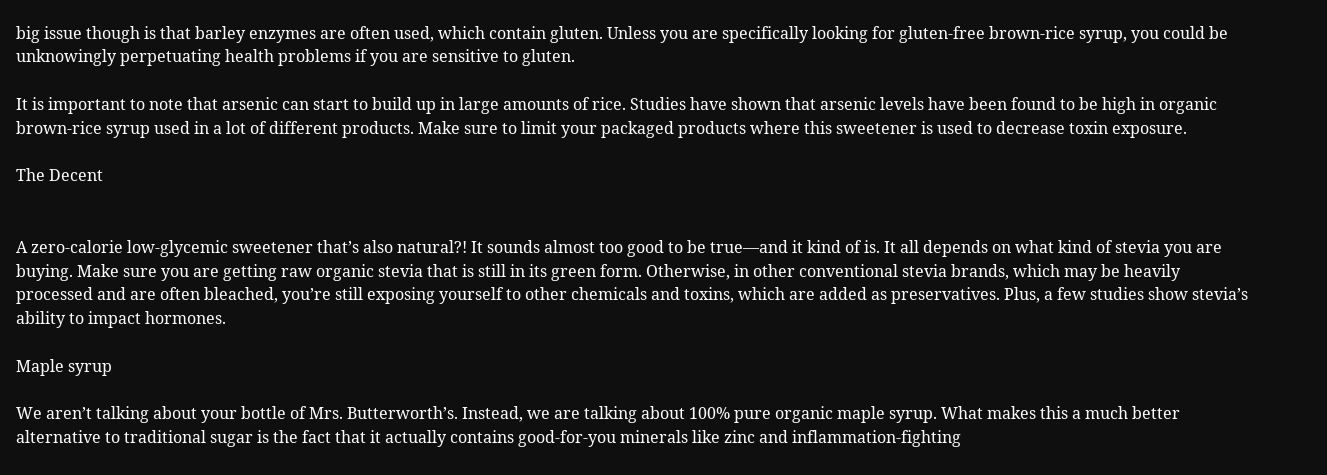big issue though is that barley enzymes are often used, which contain gluten. Unless you are specifically looking for gluten-free brown-rice syrup, you could be unknowingly perpetuating health problems if you are sensitive to gluten.

It is important to note that arsenic can start to build up in large amounts of rice. Studies have shown that arsenic levels have been found to be high in organic brown-rice syrup used in a lot of different products. Make sure to limit your packaged products where this sweetener is used to decrease toxin exposure.

The Decent


A zero-calorie low-glycemic sweetener that’s also natural?! It sounds almost too good to be true—and it kind of is. It all depends on what kind of stevia you are buying. Make sure you are getting raw organic stevia that is still in its green form. Otherwise, in other conventional stevia brands, which may be heavily processed and are often bleached, you’re still exposing yourself to other chemicals and toxins, which are added as preservatives. Plus, a few studies show stevia’s ability to impact hormones.

Maple syrup

We aren’t talking about your bottle of Mrs. Butterworth’s. Instead, we are talking about 100% pure organic maple syrup. What makes this a much better alternative to traditional sugar is the fact that it actually contains good-for-you minerals like zinc and inflammation-fighting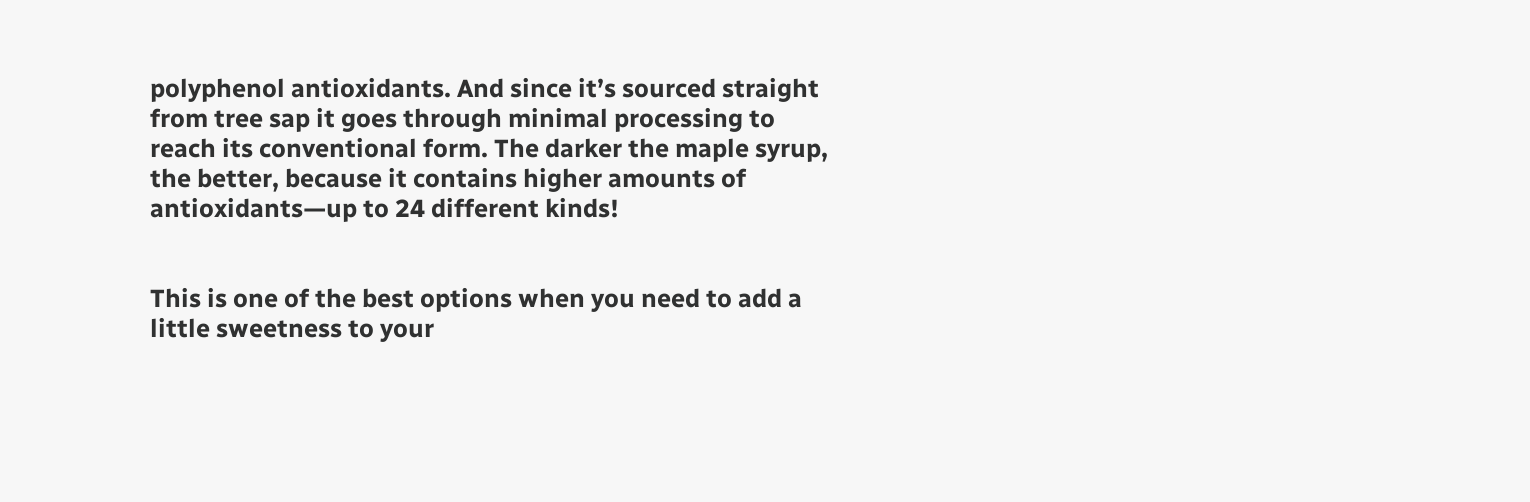polyphenol antioxidants. And since it’s sourced straight from tree sap it goes through minimal processing to reach its conventional form. The darker the maple syrup, the better, because it contains higher amounts of antioxidants—up to 24 different kinds!


This is one of the best options when you need to add a little sweetness to your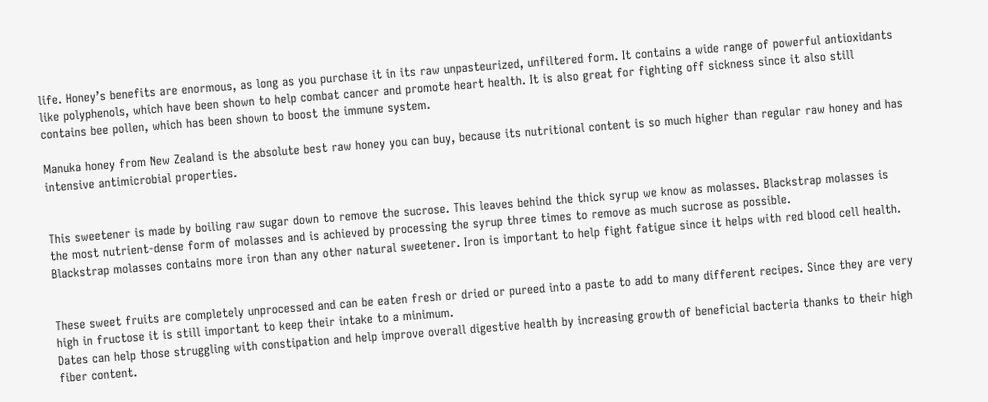life. Honey’s benefits are enormous, as long as you purchase it in its raw unpasteurized, unfiltered form. It contains a wide range of powerful antioxidants like polyphenols, which have been shown to help combat cancer and promote heart health. It is also great for fighting off sickness since it also still contains bee pollen, which has been shown to boost the immune system.

Manuka honey from New Zealand is the absolute best raw honey you can buy, because its nutritional content is so much higher than regular raw honey and has intensive antimicrobial properties.


This sweetener is made by boiling raw sugar down to remove the sucrose. This leaves behind the thick syrup we know as molasses. Blackstrap molasses is the most nutrient-dense form of molasses and is achieved by processing the syrup three times to remove as much sucrose as possible.
Blackstrap molasses contains more iron than any other natural sweetener. Iron is important to help fight fatigue since it helps with red blood cell health.


These sweet fruits are completely unprocessed and can be eaten fresh or dried or pureed into a paste to add to many different recipes. Since they are very high in fructose it is still important to keep their intake to a minimum.
Dates can help those struggling with constipation and help improve overall digestive health by increasing growth of beneficial bacteria thanks to their high fiber content.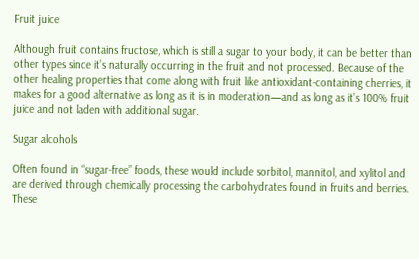Fruit juice

Although fruit contains fructose, which is still a sugar to your body, it can be better than other types since it’s naturally occurring in the fruit and not processed. Because of the other healing properties that come along with fruit like antioxidant-containing cherries, it makes for a good alternative as long as it is in moderation—and as long as it’s 100% fruit juice and not laden with additional sugar.

Sugar alcohols

Often found in “sugar-free” foods, these would include sorbitol, mannitol, and xylitol and are derived through chemically processing the carbohydrates found in fruits and berries. These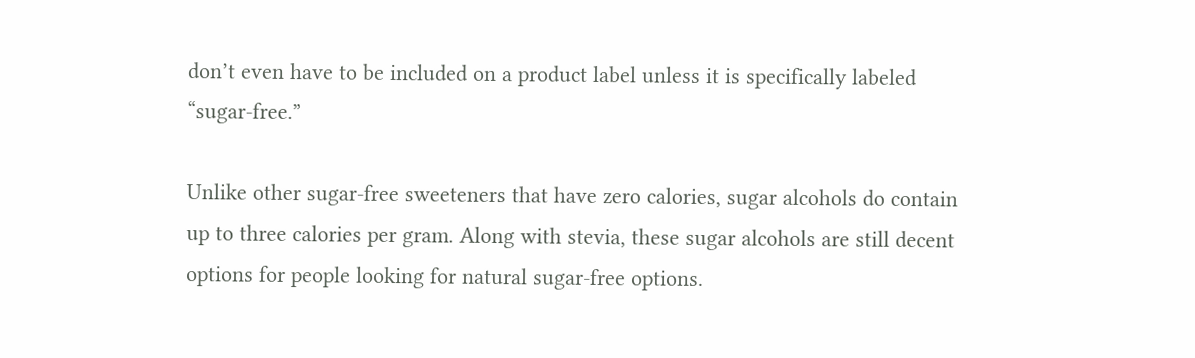don’t even have to be included on a product label unless it is specifically labeled “sugar-free.”

Unlike other sugar-free sweeteners that have zero calories, sugar alcohols do contain up to three calories per gram. Along with stevia, these sugar alcohols are still decent options for people looking for natural sugar-free options.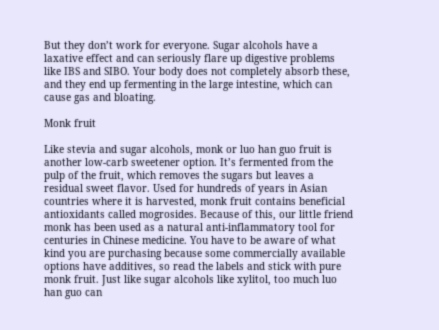But they don’t work for everyone. Sugar alcohols have a laxative effect and can seriously flare up digestive problems like IBS and SIBO. Your body does not completely absorb these, and they end up fermenting in the large intestine, which can cause gas and bloating.

Monk fruit

Like stevia and sugar alcohols, monk or luo han guo fruit is another low-carb sweetener option. It’s fermented from the pulp of the fruit, which removes the sugars but leaves a residual sweet flavor. Used for hundreds of years in Asian countries where it is harvested, monk fruit contains beneficial antioxidants called mogrosides. Because of this, our little friend monk has been used as a natural anti-inflammatory tool for centuries in Chinese medicine. You have to be aware of what kind you are purchasing because some commercially available options have additives, so read the labels and stick with pure monk fruit. Just like sugar alcohols like xylitol, too much luo han guo can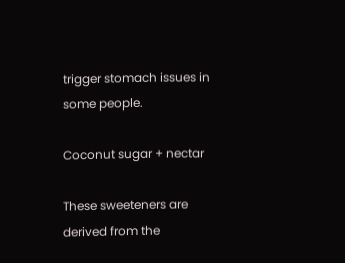trigger stomach issues in some people.

Coconut sugar + nectar

These sweeteners are derived from the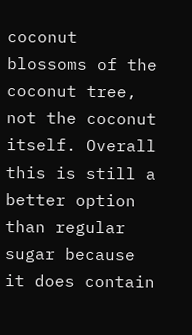coconut blossoms of the coconut tree, not the coconut itself. Overall this is still a better option than regular sugar because it does contain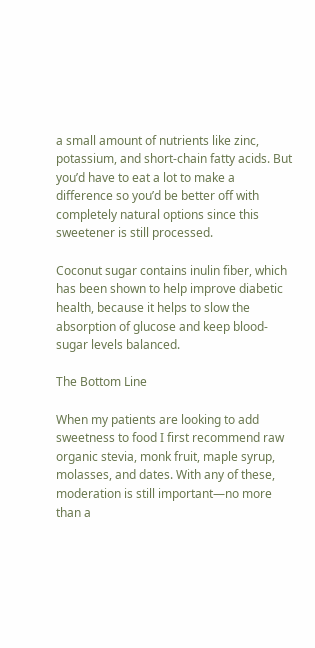a small amount of nutrients like zinc, potassium, and short-chain fatty acids. But you’d have to eat a lot to make a difference so you’d be better off with completely natural options since this sweetener is still processed.

Coconut sugar contains inulin fiber, which has been shown to help improve diabetic health, because it helps to slow the absorption of glucose and keep blood-sugar levels balanced.

The Bottom Line

When my patients are looking to add sweetness to food I first recommend raw organic stevia, monk fruit, maple syrup, molasses, and dates. With any of these, moderation is still important—no more than a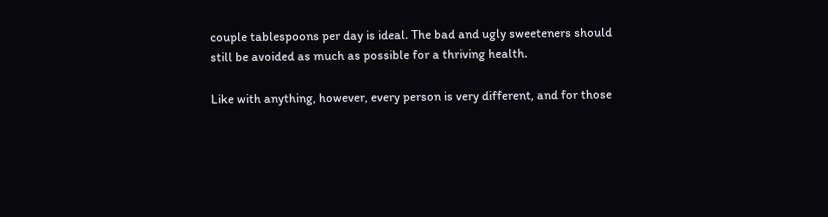couple tablespoons per day is ideal. The bad and ugly sweeteners should still be avoided as much as possible for a thriving health.

Like with anything, however, every person is very different, and for those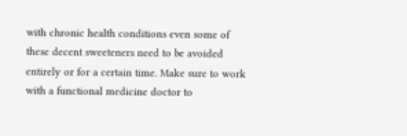with chronic health conditions even some of these decent sweeteners need to be avoided entirely or for a certain time. Make sure to work with a functional medicine doctor to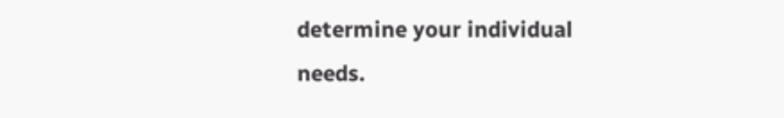determine your individual needs.